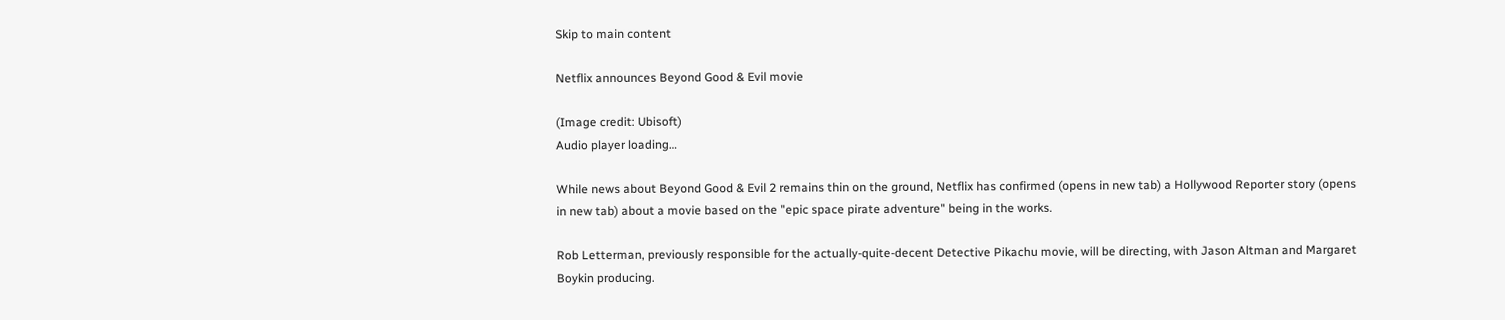Skip to main content

Netflix announces Beyond Good & Evil movie

(Image credit: Ubisoft)
Audio player loading…

While news about Beyond Good & Evil 2 remains thin on the ground, Netflix has confirmed (opens in new tab) a Hollywood Reporter story (opens in new tab) about a movie based on the "epic space pirate adventure" being in the works.

Rob Letterman, previously responsible for the actually-quite-decent Detective Pikachu movie, will be directing, with Jason Altman and Margaret Boykin producing.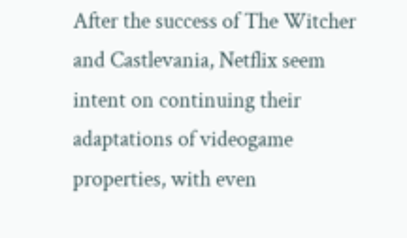After the success of The Witcher and Castlevania, Netflix seem intent on continuing their adaptations of videogame properties, with even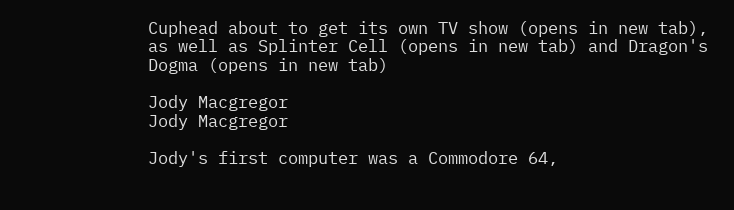Cuphead about to get its own TV show (opens in new tab), as well as Splinter Cell (opens in new tab) and Dragon's Dogma (opens in new tab)

Jody Macgregor
Jody Macgregor

Jody's first computer was a Commodore 64,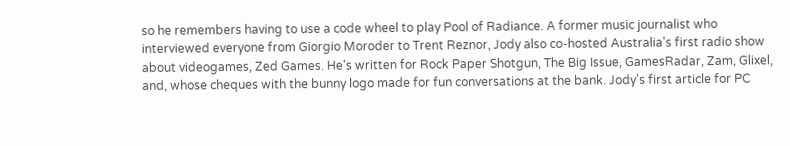so he remembers having to use a code wheel to play Pool of Radiance. A former music journalist who interviewed everyone from Giorgio Moroder to Trent Reznor, Jody also co-hosted Australia's first radio show about videogames, Zed Games. He's written for Rock Paper Shotgun, The Big Issue, GamesRadar, Zam, Glixel, and, whose cheques with the bunny logo made for fun conversations at the bank. Jody's first article for PC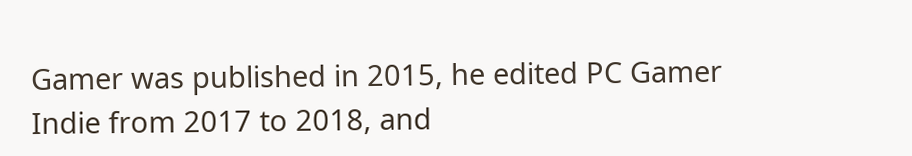Gamer was published in 2015, he edited PC Gamer Indie from 2017 to 2018, and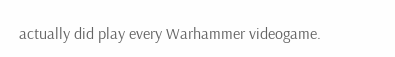actually did play every Warhammer videogame.